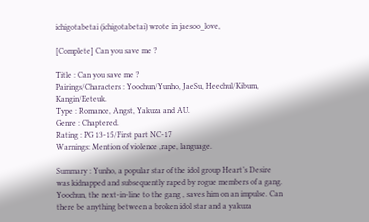ichigotabetai (ichigotabetai) wrote in jaesoo_love,

[Complete] Can you save me ?

Title : Can you save me ?
Pairings/Characters : Yoochun/Yunho, JaeSu, Heechul/Kibum, Kangin/Eeteuk.
Type : Romance, Angst, Yakuza and AU.
Genre : Chaptered.
Rating : PG 13-15/First part NC-17
Warnings: Mention of violence ,rape, language.

Summary : Yunho, a popular star of the idol group Heart’s Desire was kidnapped and subsequently raped by rogue members of a gang. Yoochun, the next-in-line to the gang , saves him on an impulse. Can there be anything between a broken idol star and a yakuza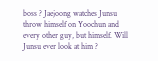boss ? Jaejoong watches Junsu throw himself on Yoochun and every other guy, but himself. Will Junsu ever look at him ?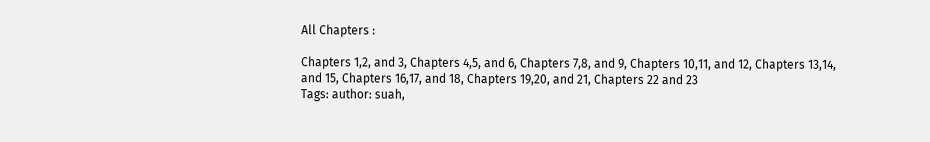All Chapters :

Chapters 1,2, and 3, Chapters 4,5, and 6, Chapters 7,8, and 9, Chapters 10,11, and 12, Chapters 13,14, and 15, Chapters 16,17, and 18, Chapters 19,20, and 21, Chapters 22 and 23
Tags: author: suah,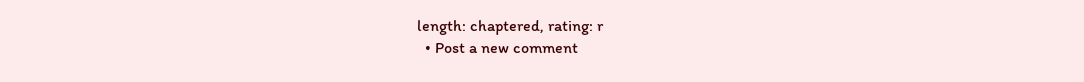length: chaptered, rating: r
  • Post a new comment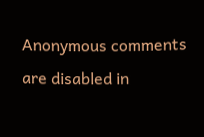Anonymous comments are disabled in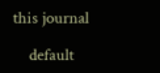this journal

    default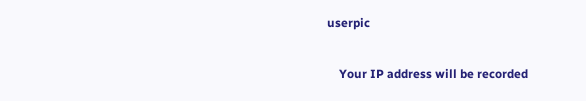userpic

    Your IP address will be recorded